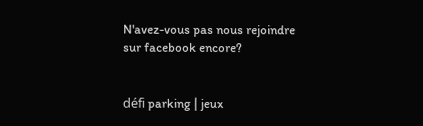N'avez-vous pas nous rejoindre sur facebook encore?


défi parking | jeux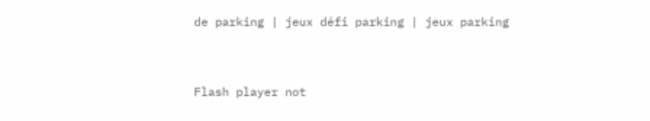de parking | jeux défi parking | jeux parking


Flash player not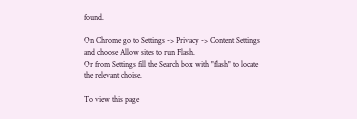found.

On Chrome go to Settings -> Privacy -> Content Settings and choose Allow sites to run Flash.
Or from Settings fill the Search box with "flash" to locate the relevant choise.

To view this page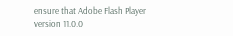ensure that Adobe Flash Player version 11.0.0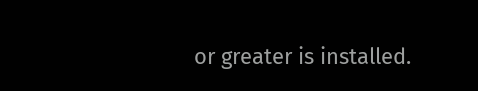or greater is installed.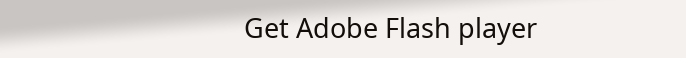Get Adobe Flash player